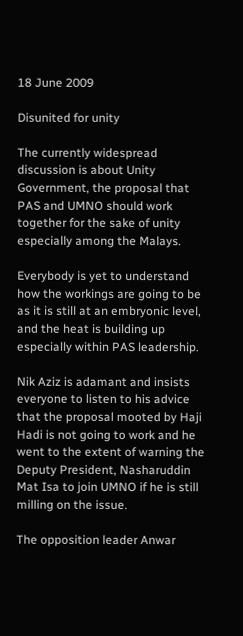18 June 2009

Disunited for unity

The currently widespread discussion is about Unity Government, the proposal that PAS and UMNO should work together for the sake of unity especially among the Malays.

Everybody is yet to understand how the workings are going to be as it is still at an embryonic level, and the heat is building up especially within PAS leadership.

Nik Aziz is adamant and insists everyone to listen to his advice that the proposal mooted by Haji Hadi is not going to work and he went to the extent of warning the Deputy President, Nasharuddin Mat Isa to join UMNO if he is still milling on the issue.

The opposition leader Anwar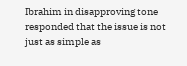Ibrahim in disapproving tone responded that the issue is not just as simple as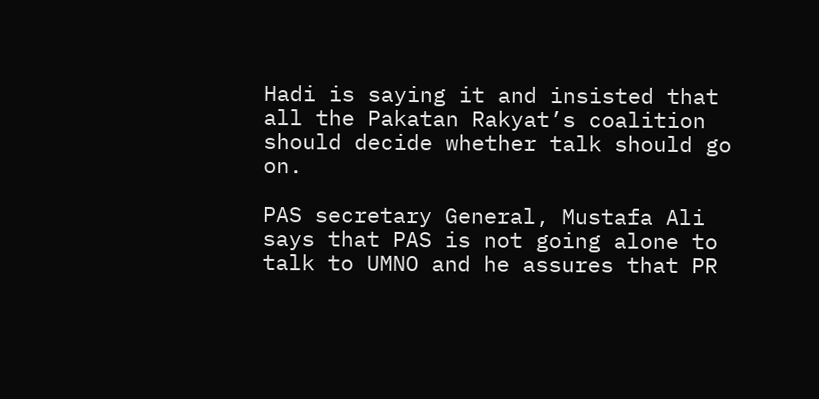Hadi is saying it and insisted that all the Pakatan Rakyat’s coalition should decide whether talk should go on.

PAS secretary General, Mustafa Ali says that PAS is not going alone to talk to UMNO and he assures that PR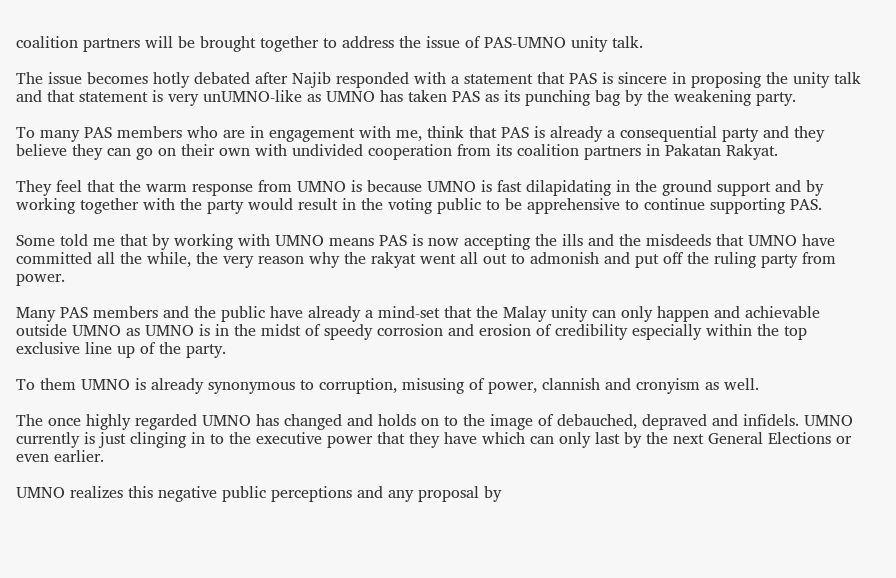coalition partners will be brought together to address the issue of PAS-UMNO unity talk.

The issue becomes hotly debated after Najib responded with a statement that PAS is sincere in proposing the unity talk and that statement is very unUMNO-like as UMNO has taken PAS as its punching bag by the weakening party.

To many PAS members who are in engagement with me, think that PAS is already a consequential party and they believe they can go on their own with undivided cooperation from its coalition partners in Pakatan Rakyat.

They feel that the warm response from UMNO is because UMNO is fast dilapidating in the ground support and by working together with the party would result in the voting public to be apprehensive to continue supporting PAS.

Some told me that by working with UMNO means PAS is now accepting the ills and the misdeeds that UMNO have committed all the while, the very reason why the rakyat went all out to admonish and put off the ruling party from power.

Many PAS members and the public have already a mind-set that the Malay unity can only happen and achievable outside UMNO as UMNO is in the midst of speedy corrosion and erosion of credibility especially within the top exclusive line up of the party.

To them UMNO is already synonymous to corruption, misusing of power, clannish and cronyism as well.

The once highly regarded UMNO has changed and holds on to the image of debauched, depraved and infidels. UMNO currently is just clinging in to the executive power that they have which can only last by the next General Elections or even earlier.

UMNO realizes this negative public perceptions and any proposal by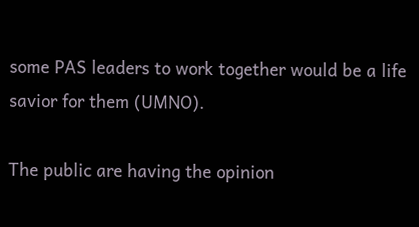some PAS leaders to work together would be a life savior for them (UMNO).

The public are having the opinion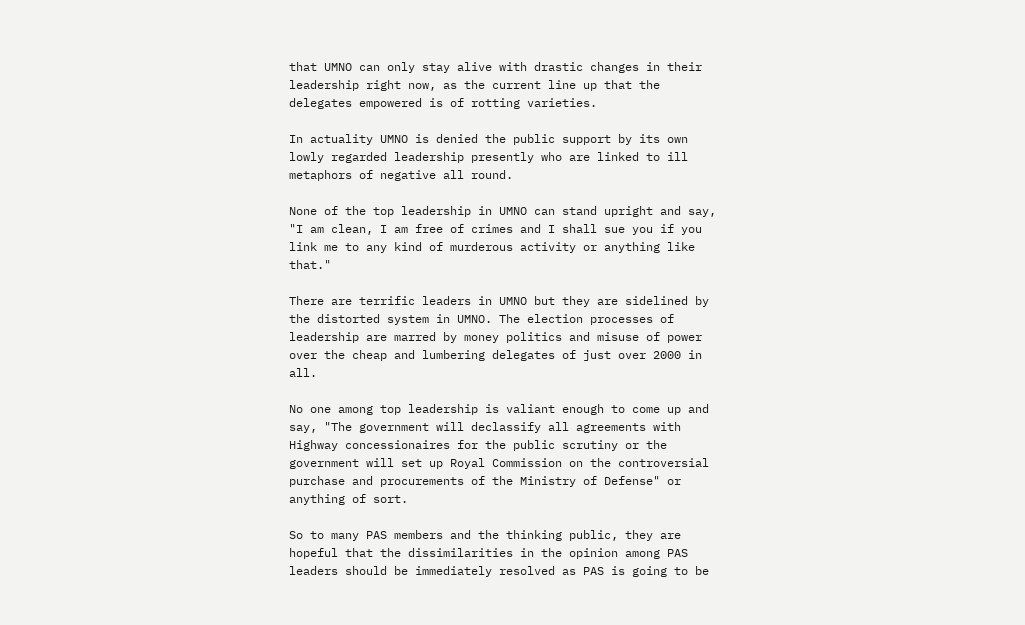that UMNO can only stay alive with drastic changes in their leadership right now, as the current line up that the delegates empowered is of rotting varieties.

In actuality UMNO is denied the public support by its own lowly regarded leadership presently who are linked to ill metaphors of negative all round.

None of the top leadership in UMNO can stand upright and say, "I am clean, I am free of crimes and I shall sue you if you link me to any kind of murderous activity or anything like that."

There are terrific leaders in UMNO but they are sidelined by the distorted system in UMNO. The election processes of leadership are marred by money politics and misuse of power over the cheap and lumbering delegates of just over 2000 in all.

No one among top leadership is valiant enough to come up and say, "The government will declassify all agreements with Highway concessionaires for the public scrutiny or the government will set up Royal Commission on the controversial purchase and procurements of the Ministry of Defense" or anything of sort.

So to many PAS members and the thinking public, they are hopeful that the dissimilarities in the opinion among PAS leaders should be immediately resolved as PAS is going to be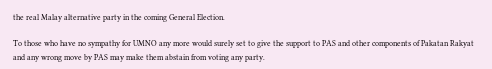the real Malay alternative party in the coming General Election.

To those who have no sympathy for UMNO any more would surely set to give the support to PAS and other components of Pakatan Rakyat and any wrong move by PAS may make them abstain from voting any party.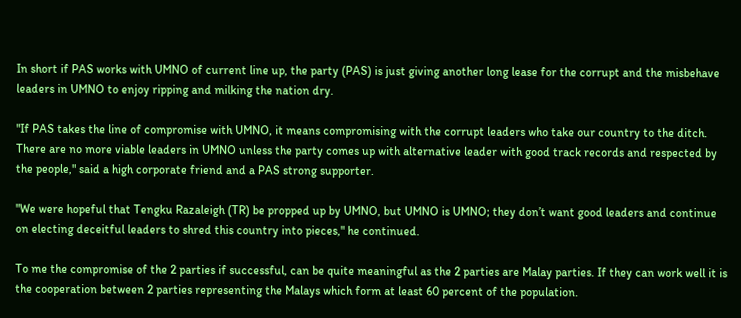In short if PAS works with UMNO of current line up, the party (PAS) is just giving another long lease for the corrupt and the misbehave leaders in UMNO to enjoy ripping and milking the nation dry.

"If PAS takes the line of compromise with UMNO, it means compromising with the corrupt leaders who take our country to the ditch. There are no more viable leaders in UMNO unless the party comes up with alternative leader with good track records and respected by the people," said a high corporate friend and a PAS strong supporter.

"We were hopeful that Tengku Razaleigh (TR) be propped up by UMNO, but UMNO is UMNO; they don’t want good leaders and continue on electing deceitful leaders to shred this country into pieces," he continued.

To me the compromise of the 2 parties if successful, can be quite meaningful as the 2 parties are Malay parties. If they can work well it is the cooperation between 2 parties representing the Malays which form at least 60 percent of the population.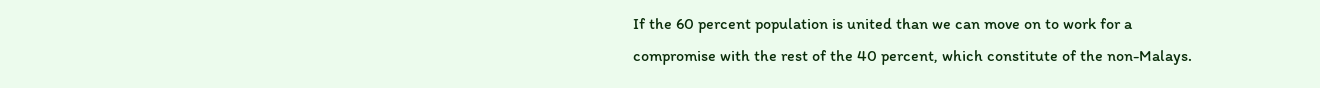If the 60 percent population is united than we can move on to work for a compromise with the rest of the 40 percent, which constitute of the non-Malays.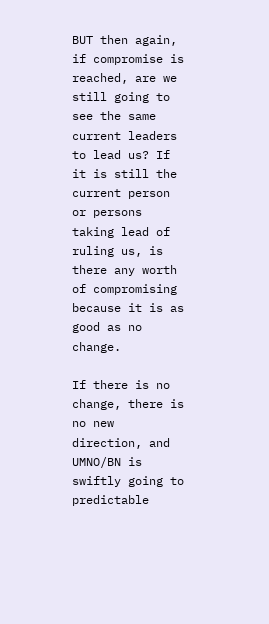BUT then again, if compromise is reached, are we still going to see the same current leaders to lead us? If it is still the current person or persons taking lead of ruling us, is there any worth of compromising because it is as good as no change.

If there is no change, there is no new direction, and UMNO/BN is swiftly going to predictable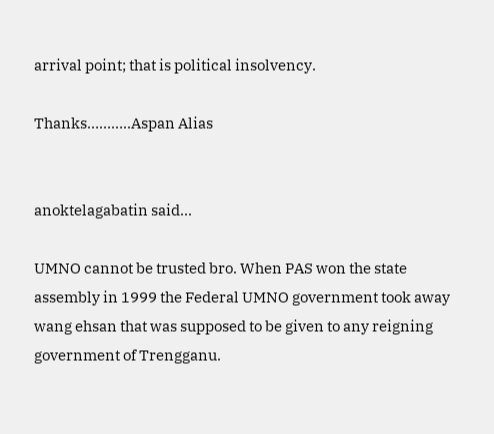arrival point; that is political insolvency.

Thanks………..Aspan Alias


anoktelagabatin said...

UMNO cannot be trusted bro. When PAS won the state assembly in 1999 the Federal UMNO government took away wang ehsan that was supposed to be given to any reigning government of Trengganu.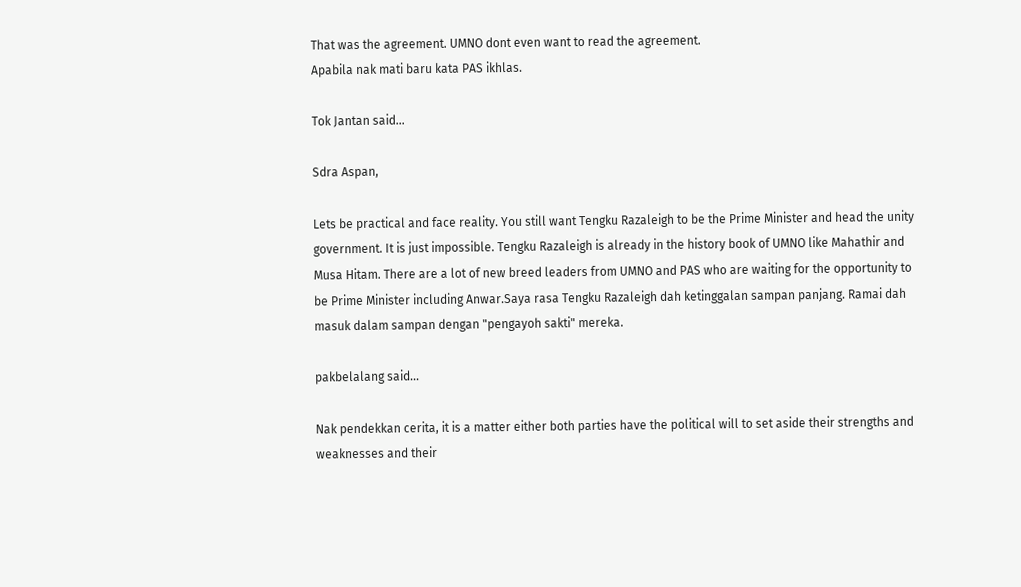That was the agreement. UMNO dont even want to read the agreement.
Apabila nak mati baru kata PAS ikhlas.

Tok Jantan said...

Sdra Aspan,

Lets be practical and face reality. You still want Tengku Razaleigh to be the Prime Minister and head the unity government. It is just impossible. Tengku Razaleigh is already in the history book of UMNO like Mahathir and Musa Hitam. There are a lot of new breed leaders from UMNO and PAS who are waiting for the opportunity to be Prime Minister including Anwar.Saya rasa Tengku Razaleigh dah ketinggalan sampan panjang. Ramai dah masuk dalam sampan dengan "pengayoh sakti" mereka.

pakbelalang said...

Nak pendekkan cerita, it is a matter either both parties have the political will to set aside their strengths and weaknesses and their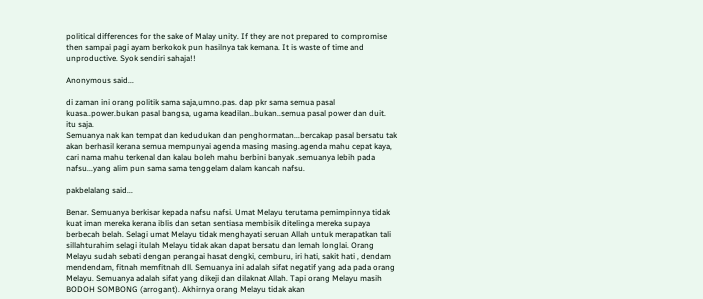political differences for the sake of Malay unity. If they are not prepared to compromise then sampai pagi ayam berkokok pun hasilnya tak kemana. It is waste of time and unproductive. Syok sendiri sahaja!!

Anonymous said...

di zaman ini orang politik sama saja,umno.pas. dap pkr sama semua pasal kuasa..power.bukan pasal bangsa, ugama keadilan..bukan..semua pasal power dan duit. itu saja.
Semuanya nak kan tempat dan kedudukan dan penghormatan...bercakap pasal bersatu tak akan berhasil kerana semua mempunyai agenda masing masing.agenda mahu cepat kaya, cari nama mahu terkenal dan kalau boleh mahu berbini banyak .semuanya lebih pada nafsu...yang alim pun sama sama tenggelam dalam kancah nafsu.

pakbelalang said...

Benar. Semuanya berkisar kepada nafsu nafsi. Umat Melayu terutama pemimpinnya tidak kuat iman mereka kerana iblis dan setan sentiasa membisik ditelinga mereka supaya berbecah belah. Selagi umat Melayu tidak menghayati seruan Allah untuk merapatkan tali sillahturahim selagi itulah Melayu tidak akan dapat bersatu dan lemah longlai. Orang Melayu sudah sebati dengan perangai hasat dengki, cemburu, iri hati, sakit hati , dendam mendendam, fitnah memfitnah dll. Semuanya ini adalah sifat negatif yang ada pada orang Melayu. Semuanya adalah sifat yang dikeji dan dilaknat Allah. Tapi orang Melayu masih BODOH SOMBONG (arrogant). Akhirnya orang Melayu tidak akan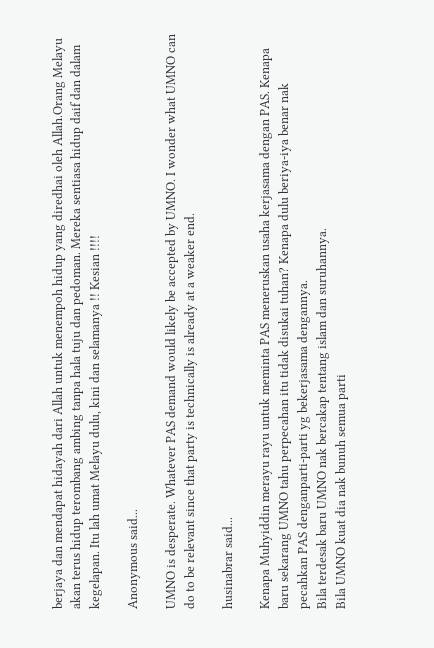berjaya dan mendapat hidayah dari Allah untuk menempoh hidup yang diredhai oleh Allah.Orang Melayu akan terus hidup terombang ambing tanpa hala tuju dan pedoman. Mereka sentiasa hidup daif dan dalam kegelapan. Itu lah umat Melayu dulu, kini dan selamanya !! Kesian !!!!

Anonymous said...

UMNO is desperate. Whatever PAS demand would likely be accepted by UMNO. I wonder what UMNO can do to be relevant since that party is technically is already at a weaker end.

husinabrar said...

Kenapa Muhyiddin merayu rayu untuk meminta PAS meneruskan usaha kerjasama dengan PAS. Kenapa baru sekarang UMNO tahu perpecahan itu tidak disukai tuhan? Kenapa dulu beriya-iya benar nak pecahkan PAS denganparti-parti yg bekerjasama dengannya.
Bila terdesak baru UMNO nak bercakap tentang islam dan suruhannya.
Bila UMNO kuat dia nak bunuh semua parti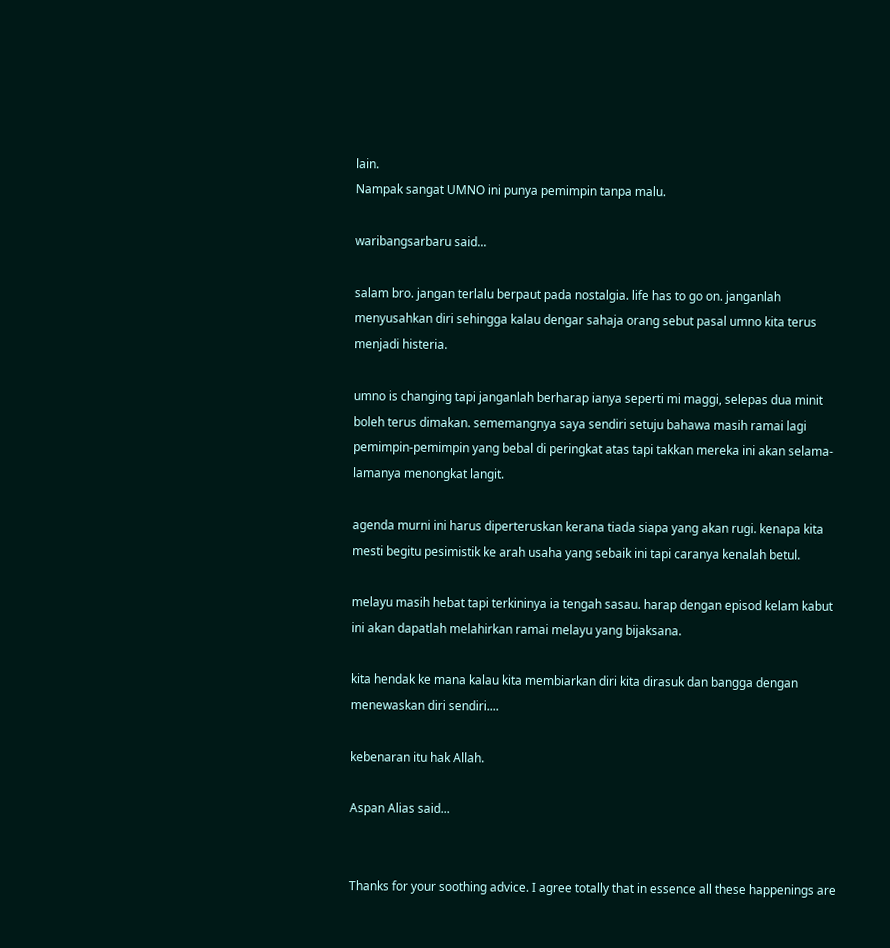lain.
Nampak sangat UMNO ini punya pemimpin tanpa malu.

waribangsarbaru said...

salam bro. jangan terlalu berpaut pada nostalgia. life has to go on. janganlah menyusahkan diri sehingga kalau dengar sahaja orang sebut pasal umno kita terus menjadi histeria.

umno is changing tapi janganlah berharap ianya seperti mi maggi, selepas dua minit boleh terus dimakan. sememangnya saya sendiri setuju bahawa masih ramai lagi pemimpin-pemimpin yang bebal di peringkat atas tapi takkan mereka ini akan selama-lamanya menongkat langit.

agenda murni ini harus diperteruskan kerana tiada siapa yang akan rugi. kenapa kita mesti begitu pesimistik ke arah usaha yang sebaik ini tapi caranya kenalah betul.

melayu masih hebat tapi terkininya ia tengah sasau. harap dengan episod kelam kabut ini akan dapatlah melahirkan ramai melayu yang bijaksana.

kita hendak ke mana kalau kita membiarkan diri kita dirasuk dan bangga dengan menewaskan diri sendiri....

kebenaran itu hak Allah.

Aspan Alias said...


Thanks for your soothing advice. I agree totally that in essence all these happenings are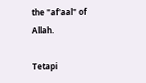the "af'aal" of Allah.

Tetapi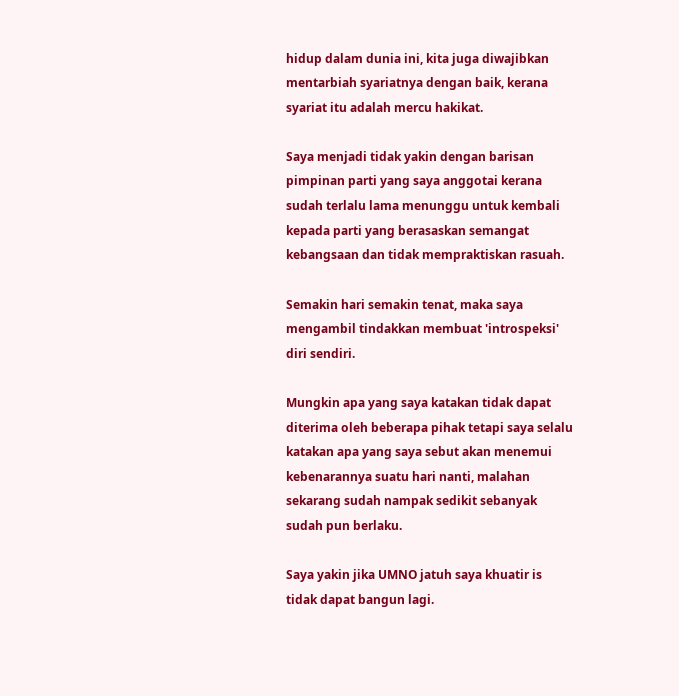hidup dalam dunia ini, kita juga diwajibkan mentarbiah syariatnya dengan baik, kerana syariat itu adalah mercu hakikat.

Saya menjadi tidak yakin dengan barisan pimpinan parti yang saya anggotai kerana sudah terlalu lama menunggu untuk kembali kepada parti yang berasaskan semangat kebangsaan dan tidak mempraktiskan rasuah.

Semakin hari semakin tenat, maka saya mengambil tindakkan membuat 'introspeksi' diri sendiri.

Mungkin apa yang saya katakan tidak dapat diterima oleh beberapa pihak tetapi saya selalu katakan apa yang saya sebut akan menemui kebenarannya suatu hari nanti, malahan sekarang sudah nampak sedikit sebanyak sudah pun berlaku.

Saya yakin jika UMNO jatuh saya khuatir is tidak dapat bangun lagi.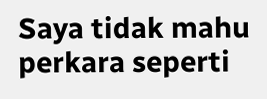Saya tidak mahu perkara seperti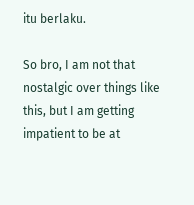itu berlaku.

So bro, I am not that nostalgic over things like this, but I am getting impatient to be at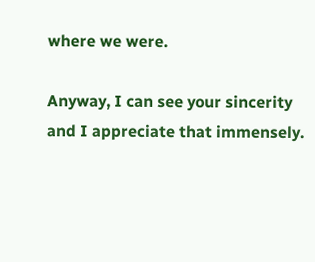where we were.

Anyway, I can see your sincerity and I appreciate that immensely.